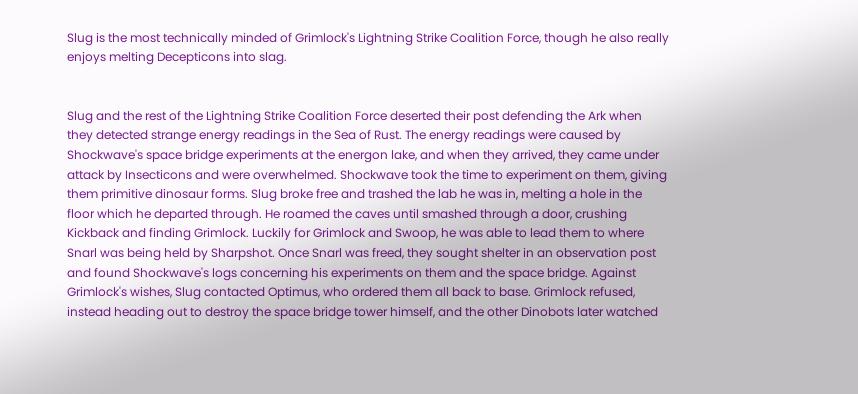Slug is the most technically minded of Grimlock's Lightning Strike Coalition Force, though he also really enjoys melting Decepticons into slag.


Slug and the rest of the Lightning Strike Coalition Force deserted their post defending the Ark when they detected strange energy readings in the Sea of Rust. The energy readings were caused by Shockwave's space bridge experiments at the energon lake, and when they arrived, they came under attack by Insecticons and were overwhelmed. Shockwave took the time to experiment on them, giving them primitive dinosaur forms. Slug broke free and trashed the lab he was in, melting a hole in the floor which he departed through. He roamed the caves until smashed through a door, crushing Kickback and finding Grimlock. Luckily for Grimlock and Swoop, he was able to lead them to where Snarl was being held by Sharpshot. Once Snarl was freed, they sought shelter in an observation post and found Shockwave's logs concerning his experiments on them and the space bridge. Against Grimlock's wishes, Slug contacted Optimus, who ordered them all back to base. Grimlock refused, instead heading out to destroy the space bridge tower himself, and the other Dinobots later watched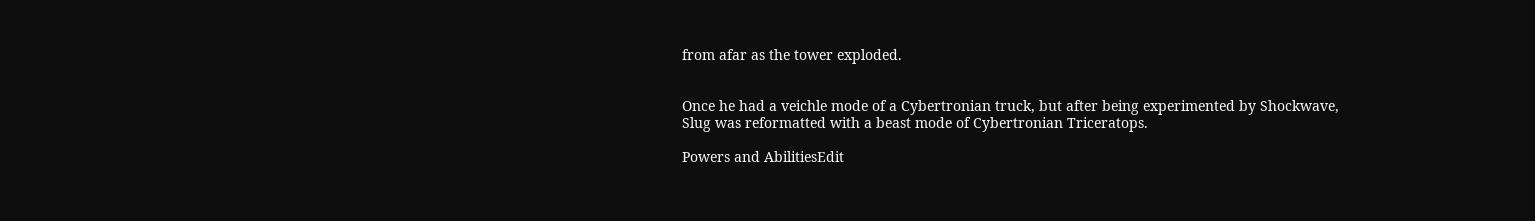from afar as the tower exploded.


Once he had a veichle mode of a Cybertronian truck, but after being experimented by Shockwave, Slug was reformatted with a beast mode of Cybertronian Triceratops.

Powers and AbilitiesEdit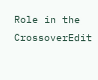Role in the CrossoverEdit